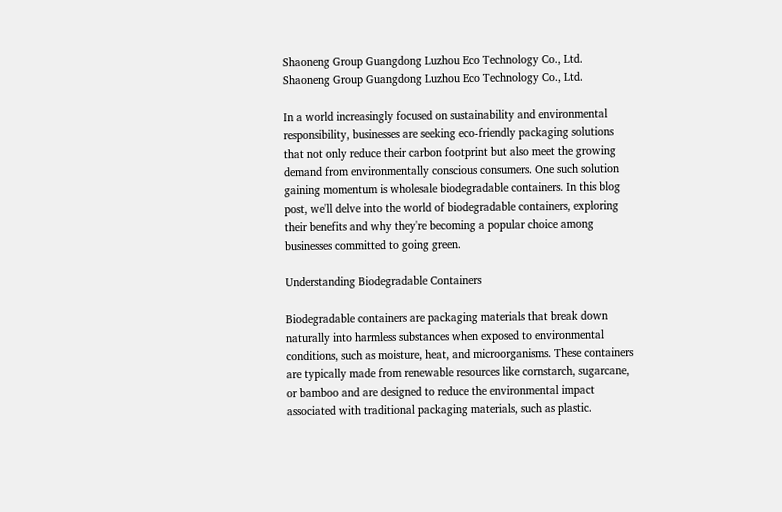Shaoneng Group Guangdong Luzhou Eco Technology Co., Ltd.
Shaoneng Group Guangdong Luzhou Eco Technology Co., Ltd.

In a world increasingly focused on sustainability and environmental responsibility, businesses are seeking eco-friendly packaging solutions that not only reduce their carbon footprint but also meet the growing demand from environmentally conscious consumers. One such solution gaining momentum is wholesale biodegradable containers. In this blog post, we'll delve into the world of biodegradable containers, exploring their benefits and why they're becoming a popular choice among businesses committed to going green.

Understanding Biodegradable Containers

Biodegradable containers are packaging materials that break down naturally into harmless substances when exposed to environmental conditions, such as moisture, heat, and microorganisms. These containers are typically made from renewable resources like cornstarch, sugarcane, or bamboo and are designed to reduce the environmental impact associated with traditional packaging materials, such as plastic.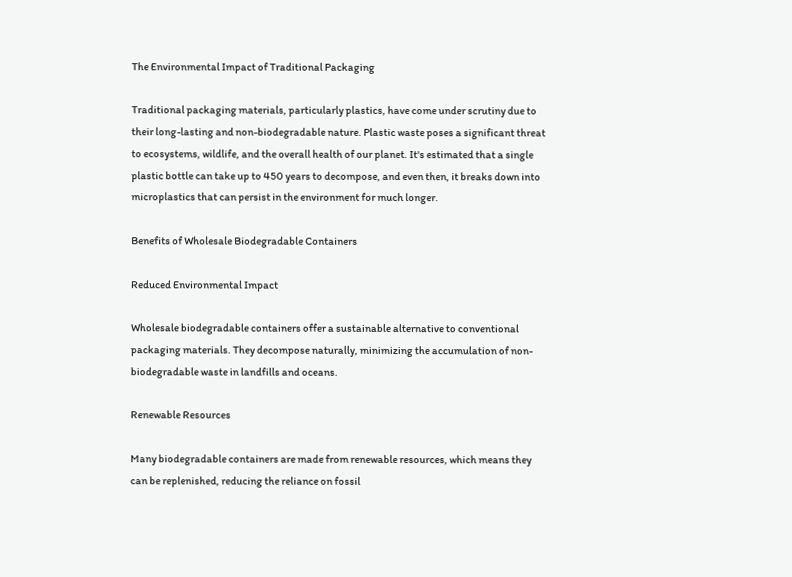The Environmental Impact of Traditional Packaging

Traditional packaging materials, particularly plastics, have come under scrutiny due to their long-lasting and non-biodegradable nature. Plastic waste poses a significant threat to ecosystems, wildlife, and the overall health of our planet. It's estimated that a single plastic bottle can take up to 450 years to decompose, and even then, it breaks down into microplastics that can persist in the environment for much longer.

Benefits of Wholesale Biodegradable Containers

Reduced Environmental Impact

Wholesale biodegradable containers offer a sustainable alternative to conventional packaging materials. They decompose naturally, minimizing the accumulation of non-biodegradable waste in landfills and oceans.

Renewable Resources

Many biodegradable containers are made from renewable resources, which means they can be replenished, reducing the reliance on fossil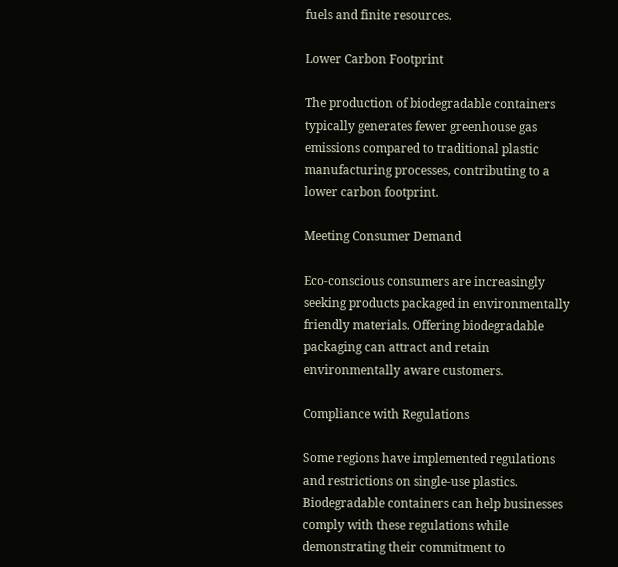fuels and finite resources.

Lower Carbon Footprint

The production of biodegradable containers typically generates fewer greenhouse gas emissions compared to traditional plastic manufacturing processes, contributing to a lower carbon footprint.

Meeting Consumer Demand

Eco-conscious consumers are increasingly seeking products packaged in environmentally friendly materials. Offering biodegradable packaging can attract and retain environmentally aware customers.

Compliance with Regulations

Some regions have implemented regulations and restrictions on single-use plastics. Biodegradable containers can help businesses comply with these regulations while demonstrating their commitment to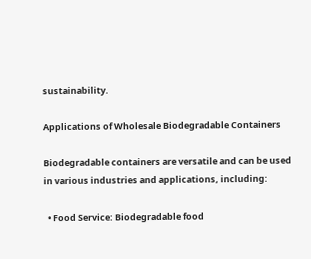sustainability.

Applications of Wholesale Biodegradable Containers

Biodegradable containers are versatile and can be used in various industries and applications, including:

  • Food Service: Biodegradable food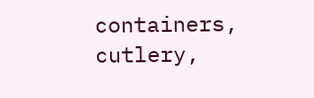containers, cutlery,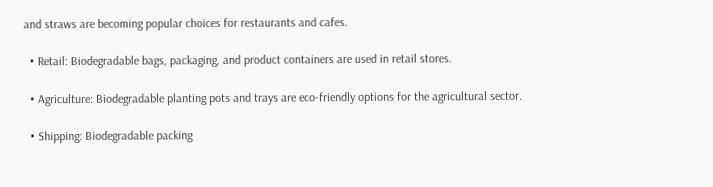and straws are becoming popular choices for restaurants and cafes.

  • Retail: Biodegradable bags, packaging, and product containers are used in retail stores.

  • Agriculture: Biodegradable planting pots and trays are eco-friendly options for the agricultural sector.

  • Shipping: Biodegradable packing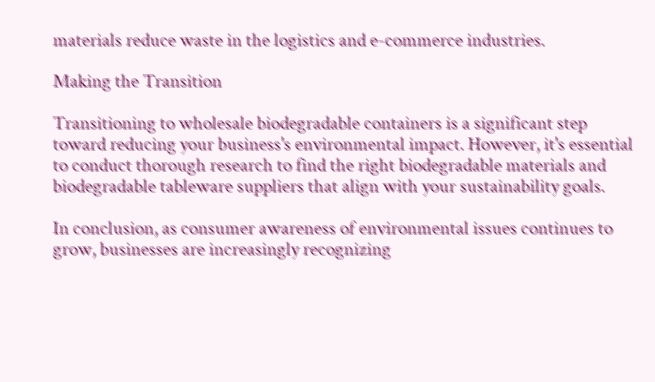materials reduce waste in the logistics and e-commerce industries.

Making the Transition

Transitioning to wholesale biodegradable containers is a significant step toward reducing your business's environmental impact. However, it's essential to conduct thorough research to find the right biodegradable materials and biodegradable tableware suppliers that align with your sustainability goals.

In conclusion, as consumer awareness of environmental issues continues to grow, businesses are increasingly recognizing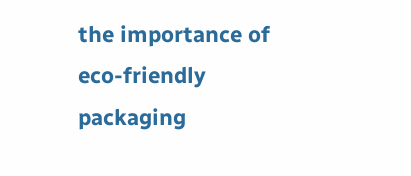the importance of eco-friendly packaging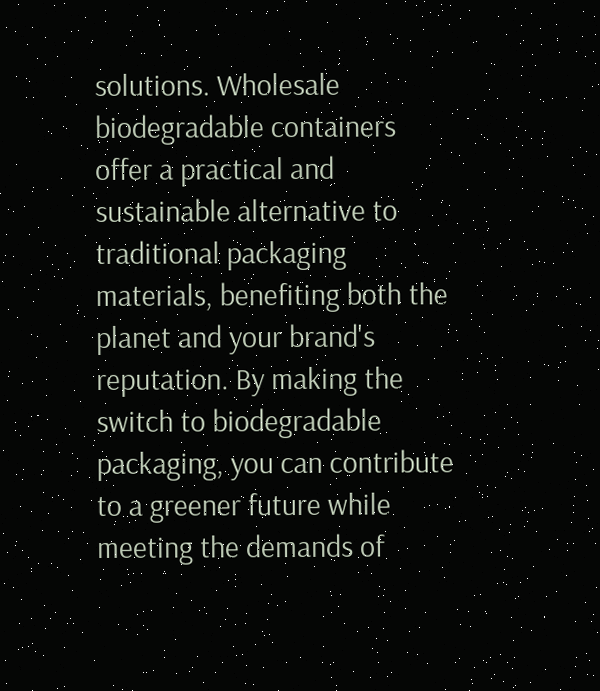solutions. Wholesale biodegradable containers offer a practical and sustainable alternative to traditional packaging materials, benefiting both the planet and your brand's reputation. By making the switch to biodegradable packaging, you can contribute to a greener future while meeting the demands of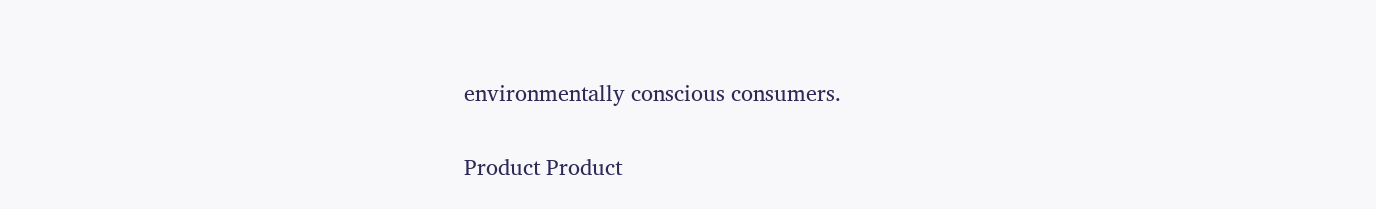environmentally conscious consumers.

Product Product